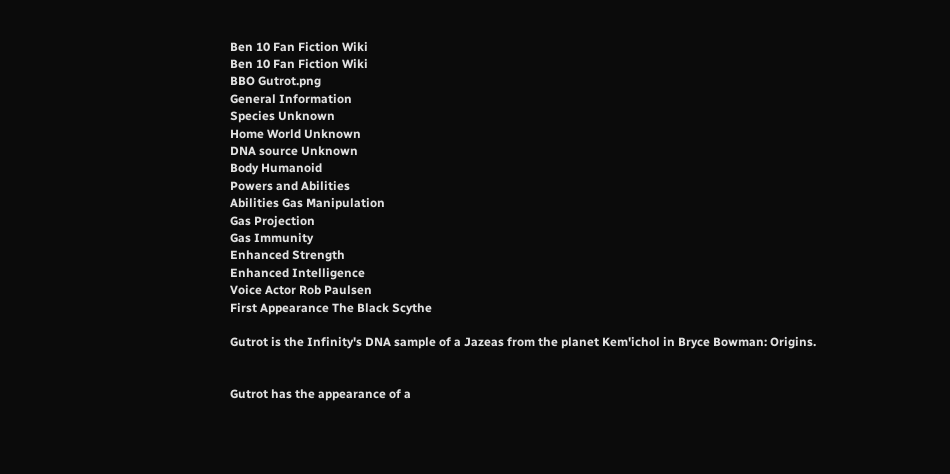Ben 10 Fan Fiction Wiki
Ben 10 Fan Fiction Wiki
BBO Gutrot.png
General Information
Species Unknown
Home World Unknown
DNA source Unknown
Body Humanoid
Powers and Abilities
Abilities Gas Manipulation
Gas Projection
Gas Immunity
Enhanced Strength
Enhanced Intelligence
Voice Actor Rob Paulsen
First Appearance The Black Scythe

Gutrot is the Infinity's DNA sample of a Jazeas from the planet Kem'ichol in Bryce Bowman: Origins.


Gutrot has the appearance of a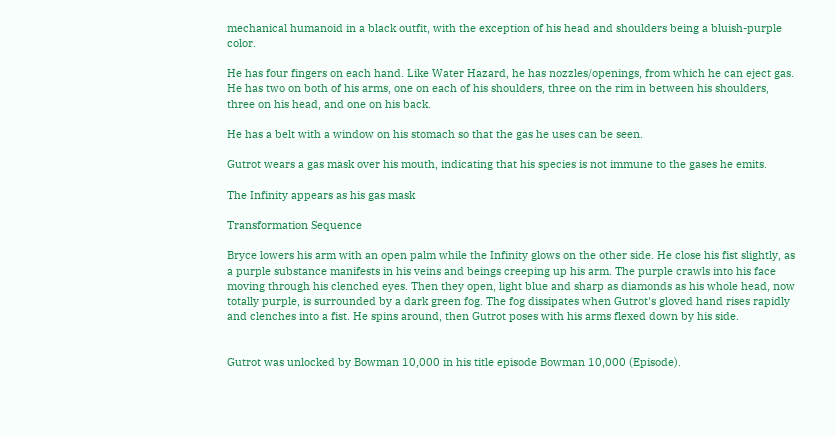mechanical humanoid in a black outfit, with the exception of his head and shoulders being a bluish-purple color.

He has four fingers on each hand. Like Water Hazard, he has nozzles/openings, from which he can eject gas. He has two on both of his arms, one on each of his shoulders, three on the rim in between his shoulders, three on his head, and one on his back.

He has a belt with a window on his stomach so that the gas he uses can be seen.

Gutrot wears a gas mask over his mouth, indicating that his species is not immune to the gases he emits.

The Infinity appears as his gas mask

Transformation Sequence

Bryce lowers his arm with an open palm while the Infinity glows on the other side. He close his fist slightly, as a purple substance manifests in his veins and beings creeping up his arm. The purple crawls into his face moving through his clenched eyes. Then they open, light blue and sharp as diamonds as his whole head, now totally purple, is surrounded by a dark green fog. The fog dissipates when Gutrot's gloved hand rises rapidly and clenches into a fist. He spins around, then Gutrot poses with his arms flexed down by his side.


Gutrot was unlocked by Bowman 10,000 in his title episode Bowman 10,000 (Episode).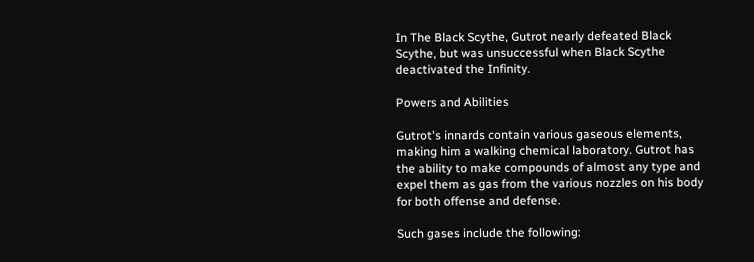In The Black Scythe, Gutrot nearly defeated Black Scythe, but was unsuccessful when Black Scythe deactivated the Infinity.

Powers and Abilities

Gutrot's innards contain various gaseous elements, making him a walking chemical laboratory. Gutrot has the ability to make compounds of almost any type and expel them as gas from the various nozzles on his body for both offense and defense.

Such gases include the following: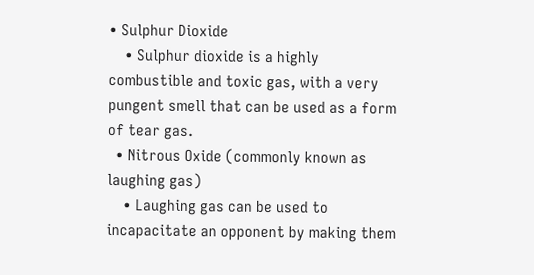• Sulphur Dioxide
    • Sulphur dioxide is a highly combustible and toxic gas, with a very pungent smell that can be used as a form of tear gas.
  • Nitrous Oxide (commonly known as laughing gas)
    • Laughing gas can be used to incapacitate an opponent by making them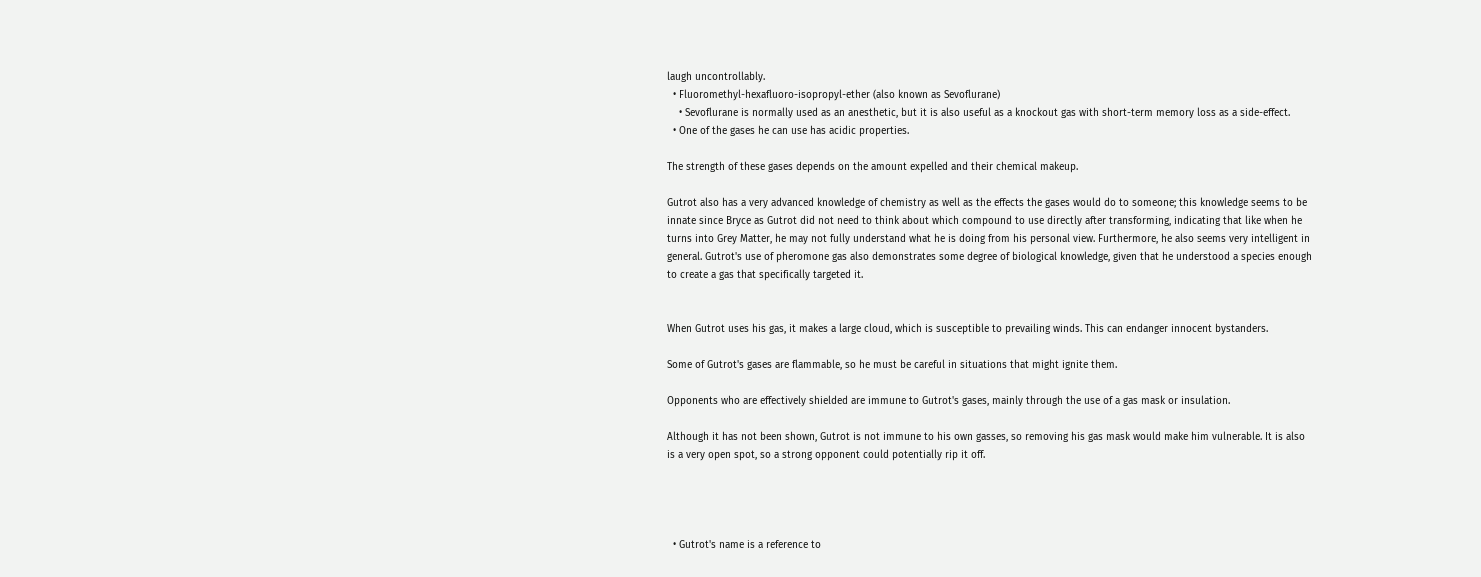laugh uncontrollably.
  • Fluoromethyl-hexafluoro-isopropyl-ether (also known as Sevoflurane)
    • Sevoflurane is normally used as an anesthetic, but it is also useful as a knockout gas with short-term memory loss as a side-effect.
  • One of the gases he can use has acidic properties.

The strength of these gases depends on the amount expelled and their chemical makeup.

Gutrot also has a very advanced knowledge of chemistry as well as the effects the gases would do to someone; this knowledge seems to be innate since Bryce as Gutrot did not need to think about which compound to use directly after transforming, indicating that like when he turns into Grey Matter, he may not fully understand what he is doing from his personal view. Furthermore, he also seems very intelligent in general. Gutrot's use of pheromone gas also demonstrates some degree of biological knowledge, given that he understood a species enough to create a gas that specifically targeted it.


When Gutrot uses his gas, it makes a large cloud, which is susceptible to prevailing winds. This can endanger innocent bystanders.

Some of Gutrot's gases are flammable, so he must be careful in situations that might ignite them.

Opponents who are effectively shielded are immune to Gutrot's gases, mainly through the use of a gas mask or insulation.

Although it has not been shown, Gutrot is not immune to his own gasses, so removing his gas mask would make him vulnerable. It is also is a very open spot, so a strong opponent could potentially rip it off.




  • Gutrot's name is a reference to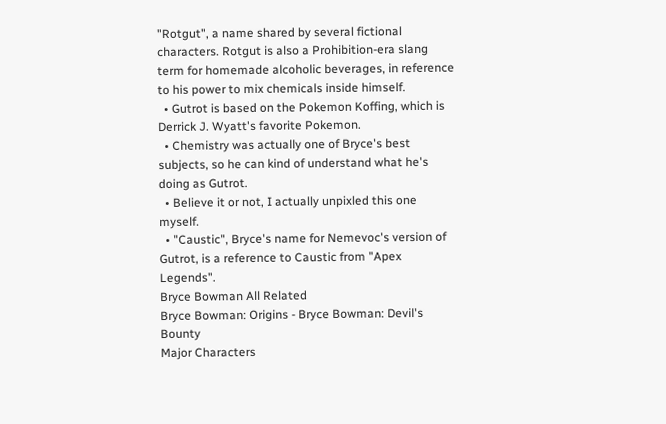"Rotgut", a name shared by several fictional characters. Rotgut is also a Prohibition-era slang term for homemade alcoholic beverages, in reference to his power to mix chemicals inside himself.
  • Gutrot is based on the Pokemon Koffing, which is Derrick J. Wyatt's favorite Pokemon.
  • Chemistry was actually one of Bryce's best subjects, so he can kind of understand what he's doing as Gutrot.
  • Believe it or not, I actually unpixled this one myself.
  • "Caustic", Bryce's name for Nemevoc's version of Gutrot, is a reference to Caustic from "Apex Legends".
Bryce Bowman All Related
Bryce Bowman: Origins - Bryce Bowman: Devil's Bounty
Major Characters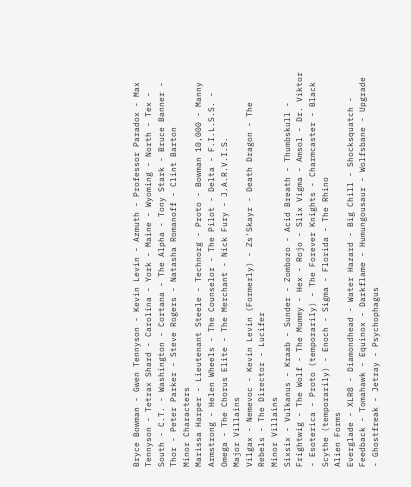Bryce Bowman - Gwen Tennyson - Kevin Levin - Azmuth - Professor Paradox - Max Tennyson - Tetrax Shard - Carolina - York - Maine - Wyoming - North - Tex - South - C.T. - Washington - Cortana - The Alpha - Tony Stark - Bruce Banner - Thor - Peter Parker - Steve Rogers - Natasha Romanoff - Clint Barton
Minor Characters
Marissa Harper - Lieutenant Steele - Technorg - Proto - Bowman 10,000 - Manny Armstrong - Helen Wheels - The Counselor - The Pilot - Delta - F.I.L.S.S. - Omega - The Chorus Elite - The Merchant - Nick Fury - J.A.R.V.I.S.
Major Villains
Vilgax - Nemevoc - Kevin Levin (Formerly) - Zs'Skayr - Death Dragon - The Rebels - The Director - Lucifer
Minor Villains
Sixsix - Vulkanus - Kraab - Sunder - Zombozo - Acid Breath - Thumbskull - Frightwig - The Wolf - The Mummy - Hex - Rojo - Slix Vigma - Amsol - Dr. Viktor - Esoterica - Proto (temporarily) - The Forever Knights - Charmcaster - Black Scythe (temporarily) - Enoch - Sigma - Florida - The Rhino
Alien Forms
Everglade - XLR8 - Diamondhead - Water Hazard - Big Chill - Shocksquatch - Feedback - Tomahawk - Equinox - Darkflame - Humungousaur - Wolfsbane - Upgrade - Ghostfreak - Jetray - Psychophagus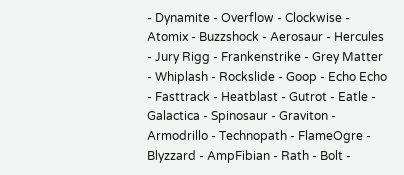- Dynamite - Overflow - Clockwise - Atomix - Buzzshock - Aerosaur - Hercules - Jury Rigg - Frankenstrike - Grey Matter - Whiplash - Rockslide - Goop - Echo Echo - Fasttrack - Heatblast - Gutrot - Eatle - Galactica - Spinosaur - Graviton - Armodrillo - Technopath - FlameOgre - Blyzzard - AmpFibian - Rath - Bolt -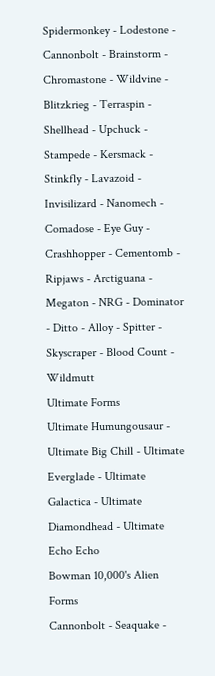Spidermonkey - Lodestone - Cannonbolt - Brainstorm - Chromastone - Wildvine - Blitzkrieg - Terraspin - Shellhead - Upchuck - Stampede - Kersmack - Stinkfly - Lavazoid - Invisilizard - Nanomech - Comadose - Eye Guy - Crashhopper - Cementomb - Ripjaws - Arctiguana - Megaton - NRG - Dominator - Ditto - Alloy - Spitter - Skyscraper - Blood Count - Wildmutt
Ultimate Forms
Ultimate Humungousaur - Ultimate Big Chill - Ultimate Everglade - Ultimate Galactica - Ultimate Diamondhead - Ultimate Echo Echo
Bowman 10,000's Alien Forms
Cannonbolt - Seaquake -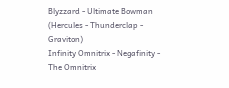Blyzzard - Ultimate Bowman (Hercules - Thunderclap - Graviton)
Infinity Omnitrix - Negafinity - The Omnitrix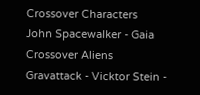Crossover Characters
John Spacewalker - Gaia
Crossover Aliens
Gravattack - Vicktor Stein -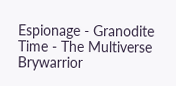Espionage - Granodite
Time - The Multiverse
Brywarrior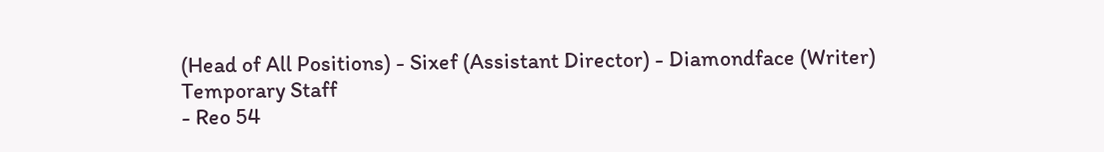(Head of All Positions) - Sixef (Assistant Director) - Diamondface (Writer)
Temporary Staff
- Reo 54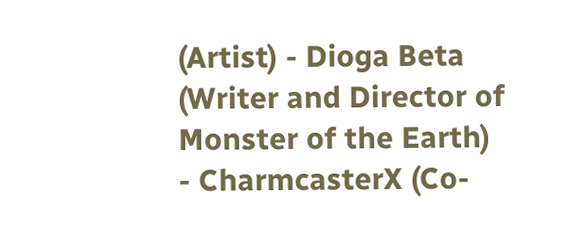(Artist) - Dioga Beta (Writer and Director of Monster of the Earth) - CharmcasterX (Co-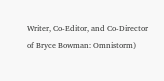Writer, Co-Editor, and Co-Director of Bryce Bowman: Omnistorm)